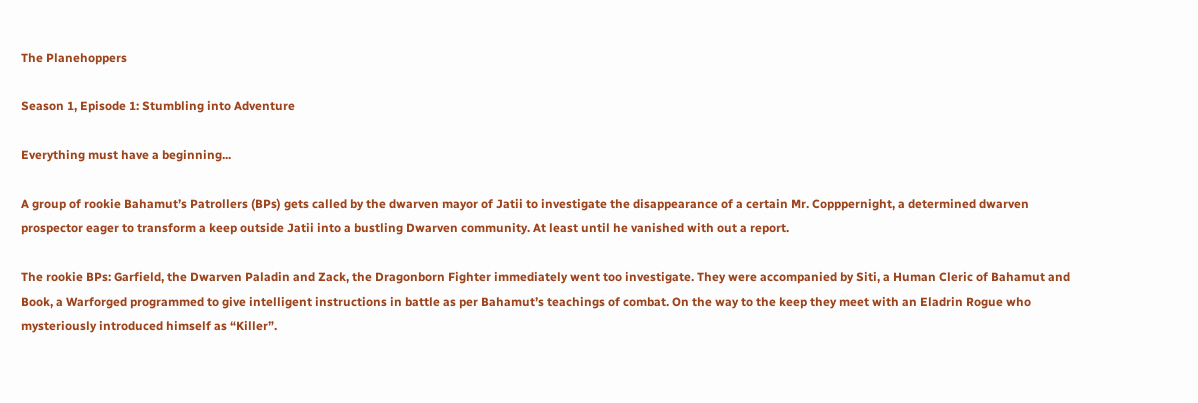The Planehoppers

Season 1, Episode 1: Stumbling into Adventure

Everything must have a beginning...

A group of rookie Bahamut’s Patrollers (BPs) gets called by the dwarven mayor of Jatii to investigate the disappearance of a certain Mr. Copppernight, a determined dwarven prospector eager to transform a keep outside Jatii into a bustling Dwarven community. At least until he vanished with out a report.

The rookie BPs: Garfield, the Dwarven Paladin and Zack, the Dragonborn Fighter immediately went too investigate. They were accompanied by Siti, a Human Cleric of Bahamut and Book, a Warforged programmed to give intelligent instructions in battle as per Bahamut’s teachings of combat. On the way to the keep they meet with an Eladrin Rogue who mysteriously introduced himself as “Killer”.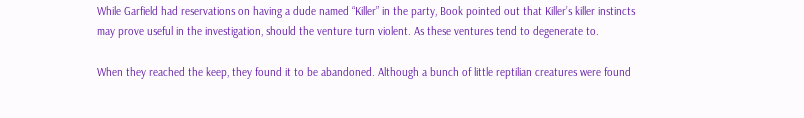While Garfield had reservations on having a dude named “Killer” in the party, Book pointed out that Killer’s killer instincts may prove useful in the investigation, should the venture turn violent. As these ventures tend to degenerate to.

When they reached the keep, they found it to be abandoned. Although a bunch of little reptilian creatures were found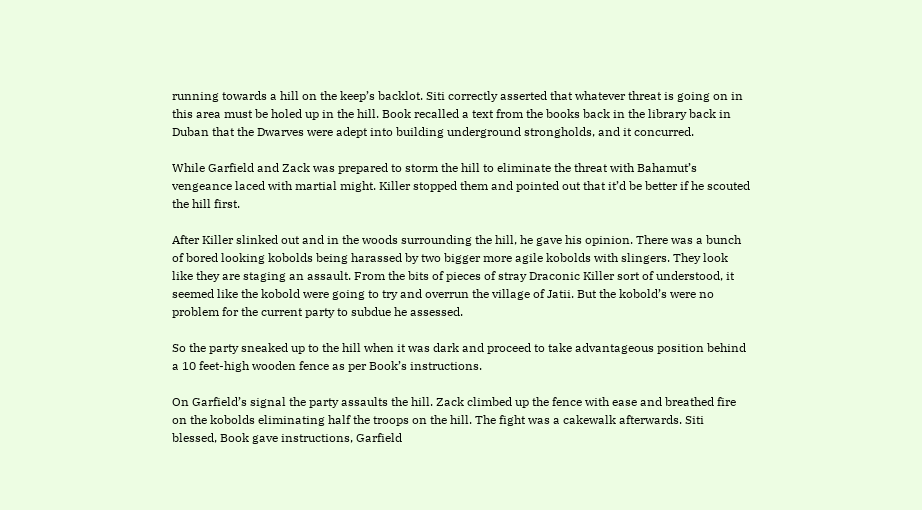running towards a hill on the keep’s backlot. Siti correctly asserted that whatever threat is going on in this area must be holed up in the hill. Book recalled a text from the books back in the library back in Duban that the Dwarves were adept into building underground strongholds, and it concurred.

While Garfield and Zack was prepared to storm the hill to eliminate the threat with Bahamut’s vengeance laced with martial might. Killer stopped them and pointed out that it’d be better if he scouted the hill first.

After Killer slinked out and in the woods surrounding the hill, he gave his opinion. There was a bunch of bored looking kobolds being harassed by two bigger more agile kobolds with slingers. They look like they are staging an assault. From the bits of pieces of stray Draconic Killer sort of understood, it seemed like the kobold were going to try and overrun the village of Jatii. But the kobold’s were no problem for the current party to subdue he assessed.

So the party sneaked up to the hill when it was dark and proceed to take advantageous position behind a 10 feet-high wooden fence as per Book’s instructions.

On Garfield’s signal the party assaults the hill. Zack climbed up the fence with ease and breathed fire on the kobolds eliminating half the troops on the hill. The fight was a cakewalk afterwards. Siti blessed, Book gave instructions, Garfield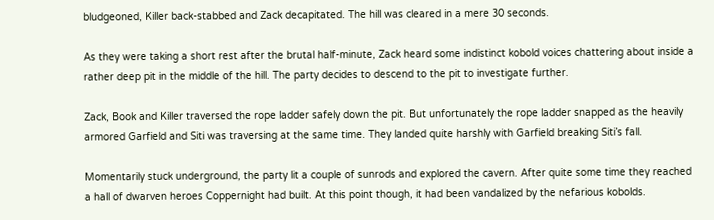bludgeoned, Killer back-stabbed and Zack decapitated. The hill was cleared in a mere 30 seconds.

As they were taking a short rest after the brutal half-minute, Zack heard some indistinct kobold voices chattering about inside a rather deep pit in the middle of the hill. The party decides to descend to the pit to investigate further.

Zack, Book and Killer traversed the rope ladder safely down the pit. But unfortunately the rope ladder snapped as the heavily armored Garfield and Siti was traversing at the same time. They landed quite harshly with Garfield breaking Siti’s fall.

Momentarily stuck underground, the party lit a couple of sunrods and explored the cavern. After quite some time they reached a hall of dwarven heroes Coppernight had built. At this point though, it had been vandalized by the nefarious kobolds.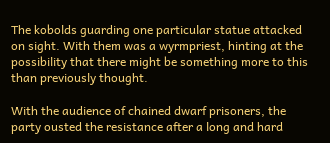The kobolds guarding one particular statue attacked on sight. With them was a wyrmpriest, hinting at the possibility that there might be something more to this than previously thought.

With the audience of chained dwarf prisoners, the party ousted the resistance after a long and hard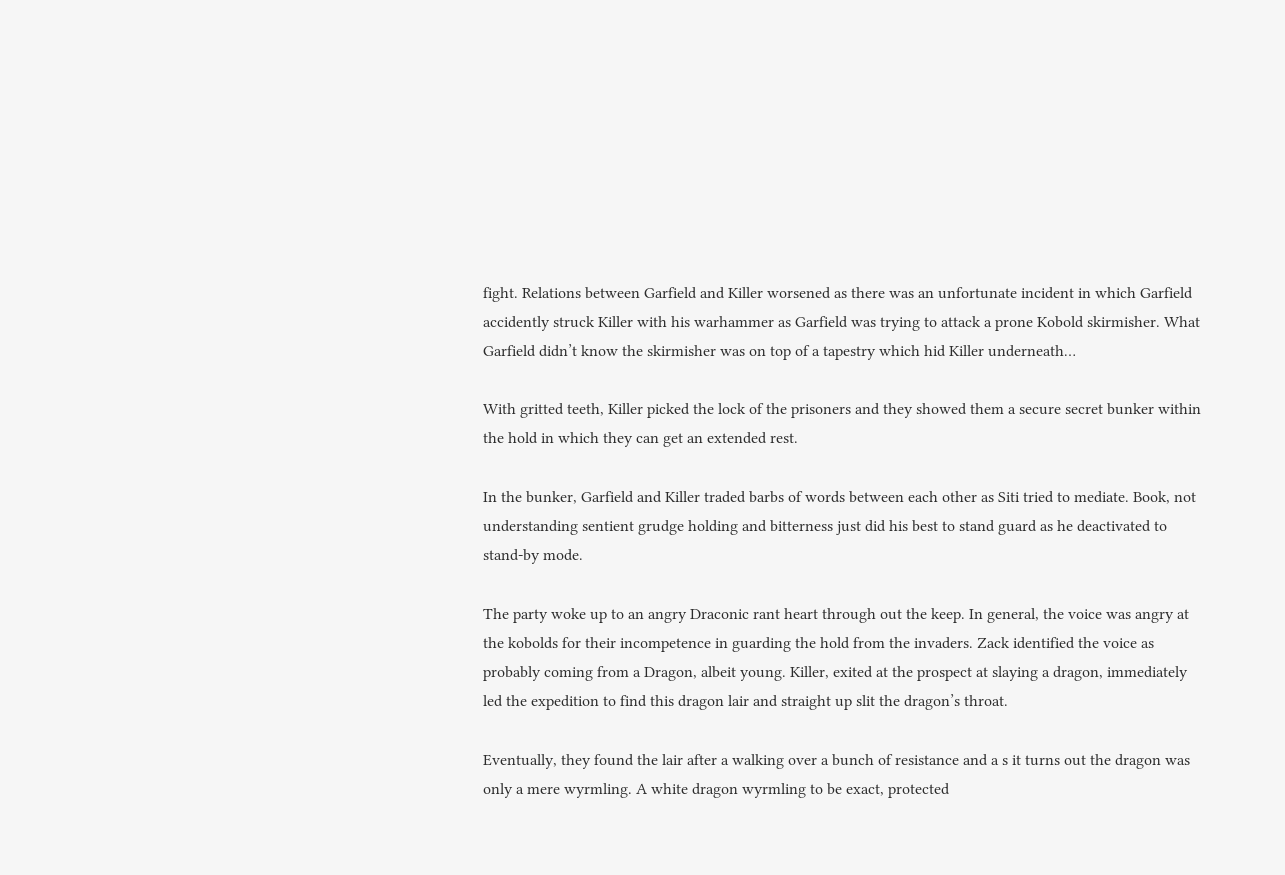fight. Relations between Garfield and Killer worsened as there was an unfortunate incident in which Garfield accidently struck Killer with his warhammer as Garfield was trying to attack a prone Kobold skirmisher. What Garfield didn’t know the skirmisher was on top of a tapestry which hid Killer underneath…

With gritted teeth, Killer picked the lock of the prisoners and they showed them a secure secret bunker within the hold in which they can get an extended rest.

In the bunker, Garfield and Killer traded barbs of words between each other as Siti tried to mediate. Book, not understanding sentient grudge holding and bitterness just did his best to stand guard as he deactivated to stand-by mode.

The party woke up to an angry Draconic rant heart through out the keep. In general, the voice was angry at the kobolds for their incompetence in guarding the hold from the invaders. Zack identified the voice as probably coming from a Dragon, albeit young. Killer, exited at the prospect at slaying a dragon, immediately led the expedition to find this dragon lair and straight up slit the dragon’s throat.

Eventually, they found the lair after a walking over a bunch of resistance and a s it turns out the dragon was only a mere wyrmling. A white dragon wyrmling to be exact, protected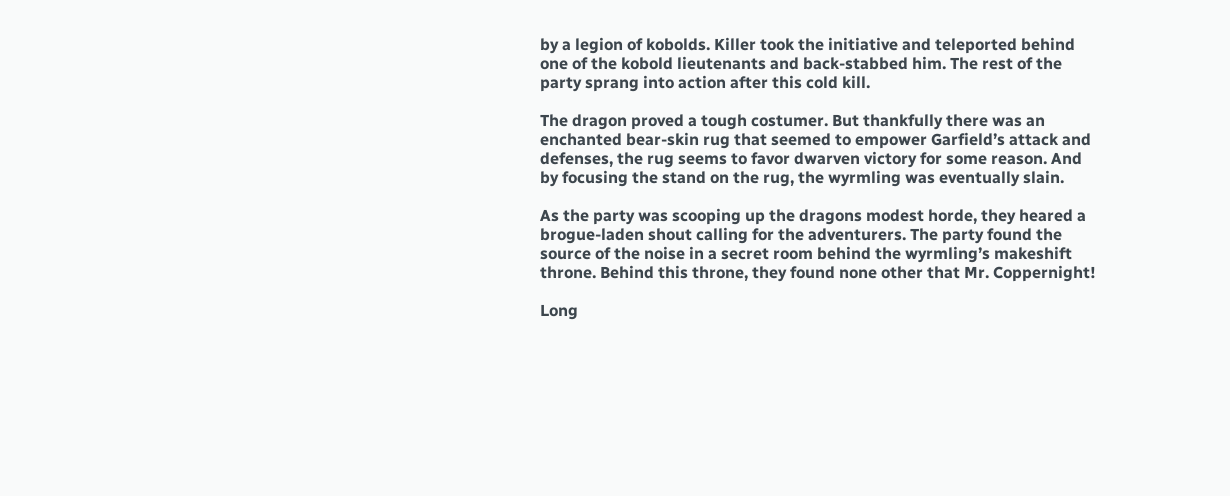by a legion of kobolds. Killer took the initiative and teleported behind one of the kobold lieutenants and back-stabbed him. The rest of the party sprang into action after this cold kill.

The dragon proved a tough costumer. But thankfully there was an enchanted bear-skin rug that seemed to empower Garfield’s attack and defenses, the rug seems to favor dwarven victory for some reason. And by focusing the stand on the rug, the wyrmling was eventually slain.

As the party was scooping up the dragons modest horde, they heared a brogue-laden shout calling for the adventurers. The party found the source of the noise in a secret room behind the wyrmling’s makeshift throne. Behind this throne, they found none other that Mr. Coppernight!

Long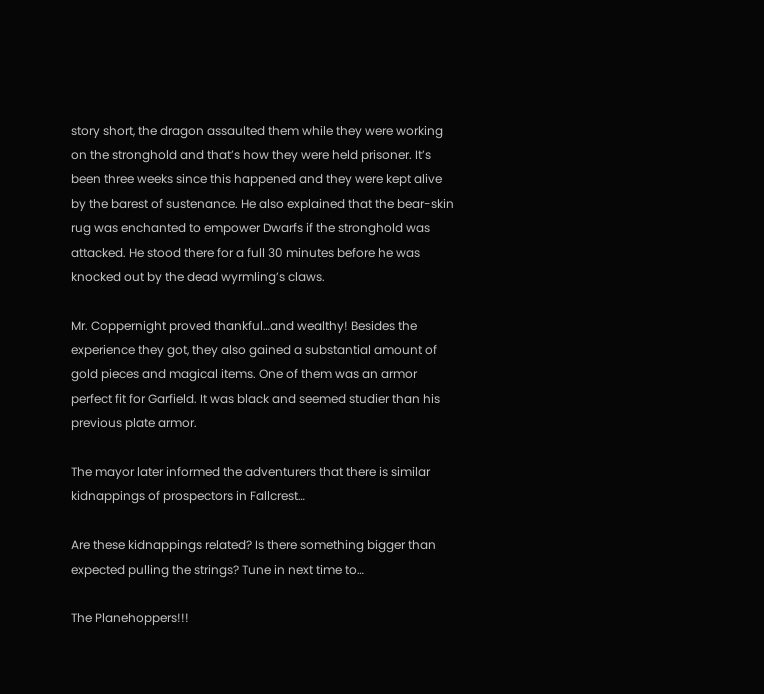story short, the dragon assaulted them while they were working on the stronghold and that’s how they were held prisoner. It’s been three weeks since this happened and they were kept alive by the barest of sustenance. He also explained that the bear-skin rug was enchanted to empower Dwarfs if the stronghold was attacked. He stood there for a full 30 minutes before he was knocked out by the dead wyrmling’s claws.

Mr. Coppernight proved thankful…and wealthy! Besides the experience they got, they also gained a substantial amount of gold pieces and magical items. One of them was an armor perfect fit for Garfield. It was black and seemed studier than his previous plate armor.

The mayor later informed the adventurers that there is similar kidnappings of prospectors in Fallcrest…

Are these kidnappings related? Is there something bigger than expected pulling the strings? Tune in next time to…

The Planehoppers!!!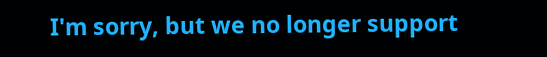I'm sorry, but we no longer support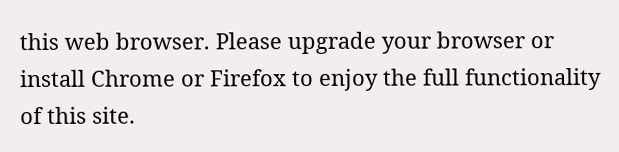this web browser. Please upgrade your browser or install Chrome or Firefox to enjoy the full functionality of this site.